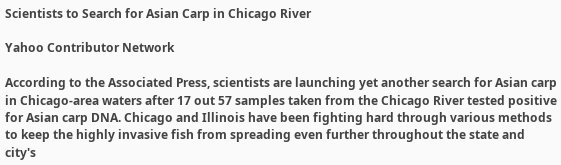Scientists to Search for Asian Carp in Chicago River

Yahoo Contributor Network

According to the Associated Press, scientists are launching yet another search for Asian carp in Chicago-area waters after 17 out 57 samples taken from the Chicago River tested positive for Asian carp DNA. Chicago and Illinois have been fighting hard through various methods to keep the highly invasive fish from spreading even further throughout the state and city's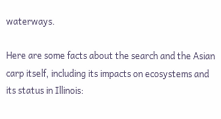waterways.

Here are some facts about the search and the Asian carp itself, including its impacts on ecosystems and its status in Illinois: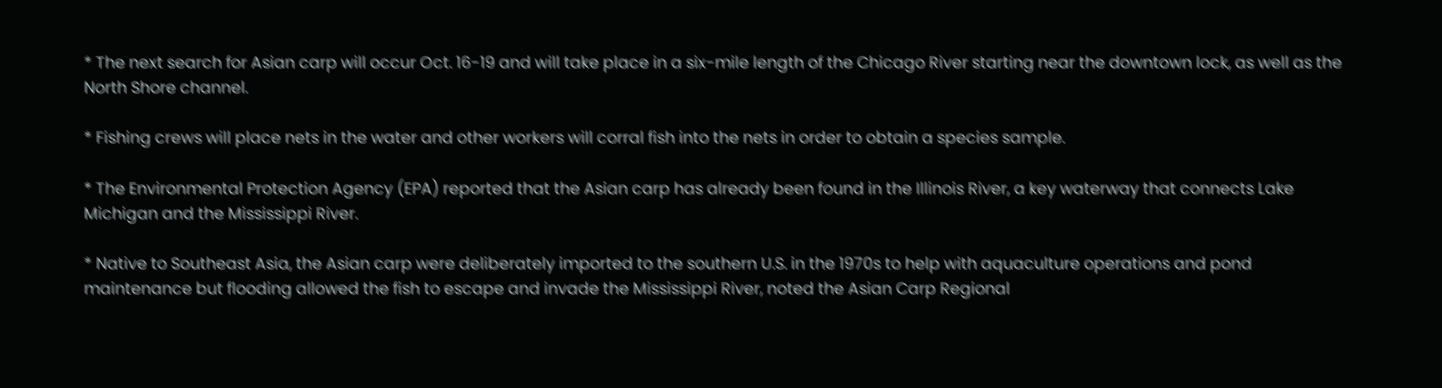* The next search for Asian carp will occur Oct. 16-19 and will take place in a six-mile length of the Chicago River starting near the downtown lock, as well as the North Shore channel.

* Fishing crews will place nets in the water and other workers will corral fish into the nets in order to obtain a species sample.

* The Environmental Protection Agency (EPA) reported that the Asian carp has already been found in the Illinois River, a key waterway that connects Lake Michigan and the Mississippi River.

* Native to Southeast Asia, the Asian carp were deliberately imported to the southern U.S. in the 1970s to help with aquaculture operations and pond maintenance but flooding allowed the fish to escape and invade the Mississippi River, noted the Asian Carp Regional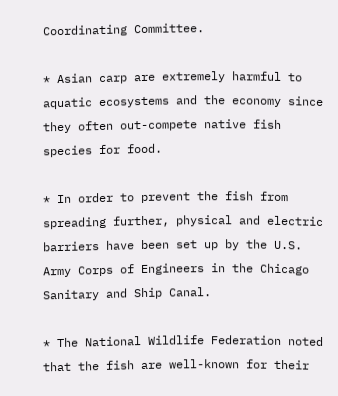Coordinating Committee.

* Asian carp are extremely harmful to aquatic ecosystems and the economy since they often out-compete native fish species for food.

* In order to prevent the fish from spreading further, physical and electric barriers have been set up by the U.S. Army Corps of Engineers in the Chicago Sanitary and Ship Canal.

* The National Wildlife Federation noted that the fish are well-known for their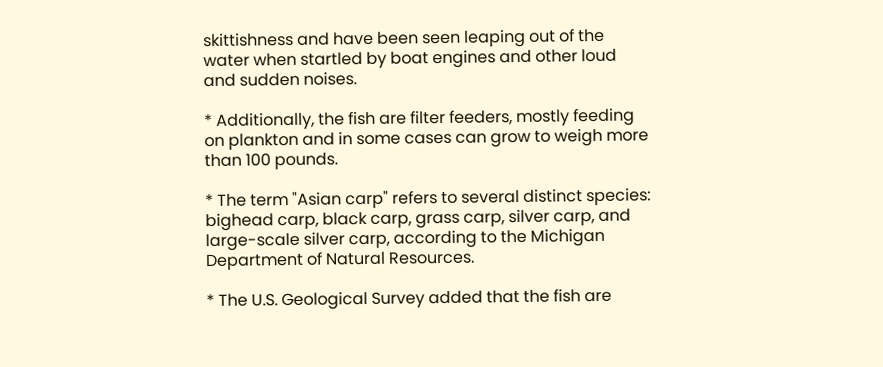skittishness and have been seen leaping out of the water when startled by boat engines and other loud and sudden noises.

* Additionally, the fish are filter feeders, mostly feeding on plankton and in some cases can grow to weigh more than 100 pounds.

* The term "Asian carp" refers to several distinct species: bighead carp, black carp, grass carp, silver carp, and large-scale silver carp, according to the Michigan Department of Natural Resources.

* The U.S. Geological Survey added that the fish are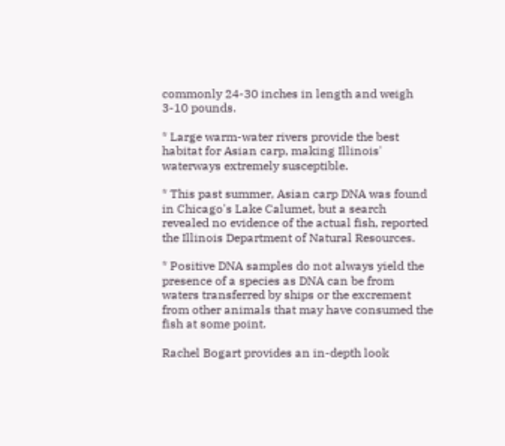commonly 24-30 inches in length and weigh 3-10 pounds.

* Large warm-water rivers provide the best habitat for Asian carp, making Illinois' waterways extremely susceptible.

* This past summer, Asian carp DNA was found in Chicago's Lake Calumet, but a search revealed no evidence of the actual fish, reported the Illinois Department of Natural Resources.

* Positive DNA samples do not always yield the presence of a species as DNA can be from waters transferred by ships or the excrement from other animals that may have consumed the fish at some point.

Rachel Bogart provides an in-depth look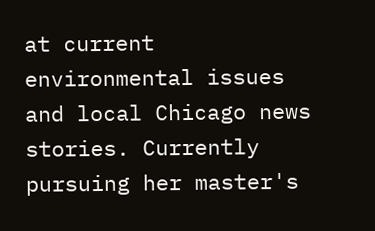at current environmental issues and local Chicago news stories. Currently pursuing her master's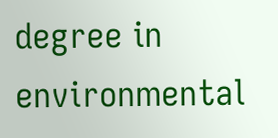degree in environmental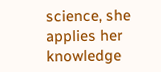science, she applies her knowledge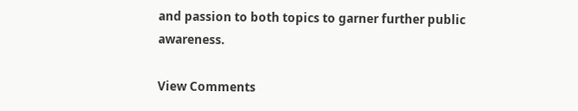and passion to both topics to garner further public awareness.

View Comments